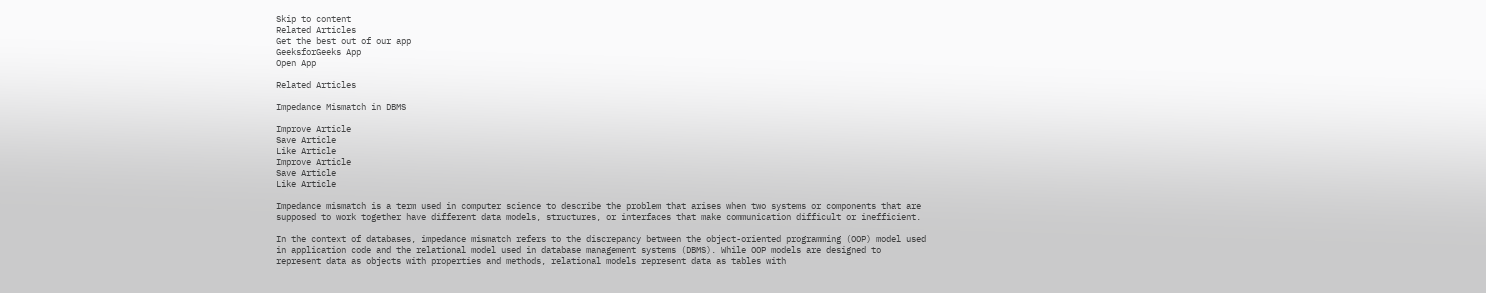Skip to content
Related Articles
Get the best out of our app
GeeksforGeeks App
Open App

Related Articles

Impedance Mismatch in DBMS

Improve Article
Save Article
Like Article
Improve Article
Save Article
Like Article

Impedance mismatch is a term used in computer science to describe the problem that arises when two systems or components that are supposed to work together have different data models, structures, or interfaces that make communication difficult or inefficient.

In the context of databases, impedance mismatch refers to the discrepancy between the object-oriented programming (OOP) model used in application code and the relational model used in database management systems (DBMS). While OOP models are designed to represent data as objects with properties and methods, relational models represent data as tables with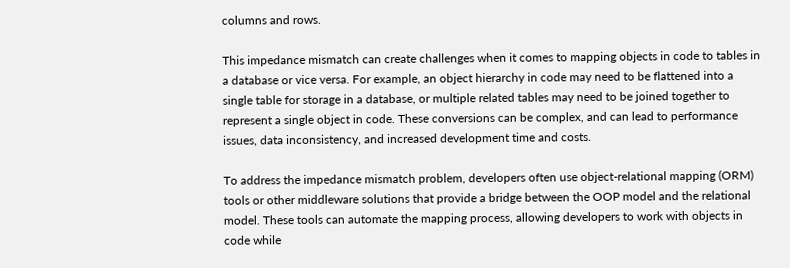columns and rows.

This impedance mismatch can create challenges when it comes to mapping objects in code to tables in a database or vice versa. For example, an object hierarchy in code may need to be flattened into a single table for storage in a database, or multiple related tables may need to be joined together to represent a single object in code. These conversions can be complex, and can lead to performance issues, data inconsistency, and increased development time and costs.

To address the impedance mismatch problem, developers often use object-relational mapping (ORM) tools or other middleware solutions that provide a bridge between the OOP model and the relational model. These tools can automate the mapping process, allowing developers to work with objects in code while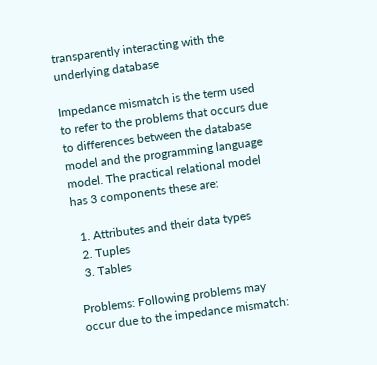transparently interacting with the underlying database

Impedance mismatch is the term used to refer to the problems that occurs due to differences between the database model and the programming language model. The practical relational model has 3 components these are:

  1. Attributes and their data types
  2. Tuples
  3. Tables

Problems: Following problems may occur due to the impedance mismatch: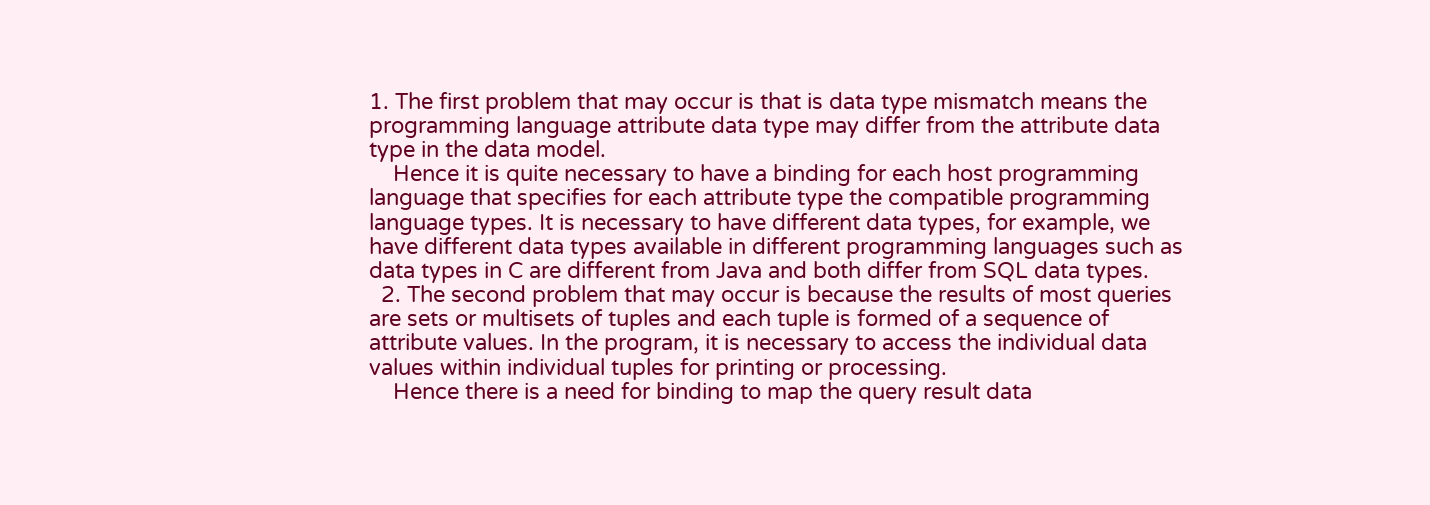1. The first problem that may occur is that is data type mismatch means the programming language attribute data type may differ from the attribute data type in the data model.
    Hence it is quite necessary to have a binding for each host programming language that specifies for each attribute type the compatible programming language types. It is necessary to have different data types, for example, we have different data types available in different programming languages such as data types in C are different from Java and both differ from SQL data types.
  2. The second problem that may occur is because the results of most queries are sets or multisets of tuples and each tuple is formed of a sequence of attribute values. In the program, it is necessary to access the individual data values within individual tuples for printing or processing.
    Hence there is a need for binding to map the query result data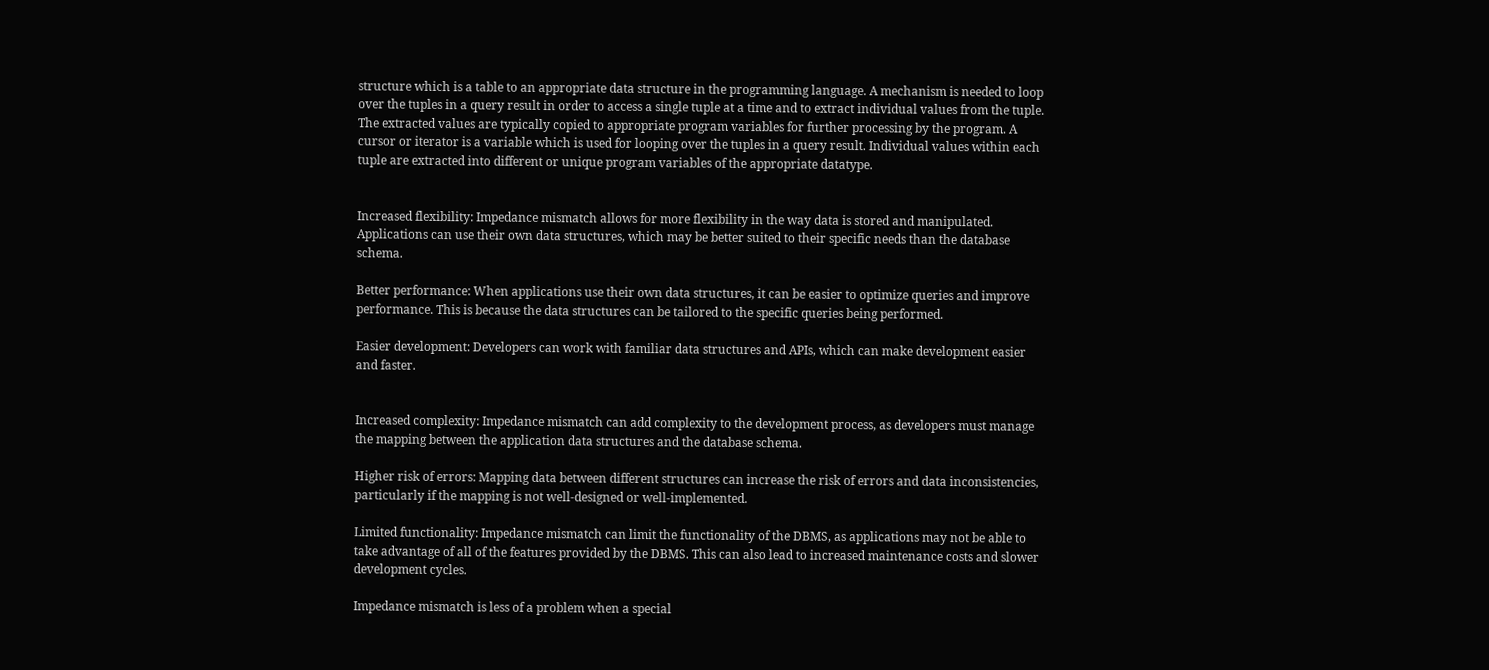structure which is a table to an appropriate data structure in the programming language. A mechanism is needed to loop over the tuples in a query result in order to access a single tuple at a time and to extract individual values from the tuple. The extracted values are typically copied to appropriate program variables for further processing by the program. A cursor or iterator is a variable which is used for looping over the tuples in a query result. Individual values within each tuple are extracted into different or unique program variables of the appropriate datatype.


Increased flexibility: Impedance mismatch allows for more flexibility in the way data is stored and manipulated. Applications can use their own data structures, which may be better suited to their specific needs than the database schema.

Better performance: When applications use their own data structures, it can be easier to optimize queries and improve performance. This is because the data structures can be tailored to the specific queries being performed.

Easier development: Developers can work with familiar data structures and APIs, which can make development easier and faster.


Increased complexity: Impedance mismatch can add complexity to the development process, as developers must manage the mapping between the application data structures and the database schema.

Higher risk of errors: Mapping data between different structures can increase the risk of errors and data inconsistencies, particularly if the mapping is not well-designed or well-implemented.

Limited functionality: Impedance mismatch can limit the functionality of the DBMS, as applications may not be able to take advantage of all of the features provided by the DBMS. This can also lead to increased maintenance costs and slower development cycles.

Impedance mismatch is less of a problem when a special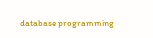database programming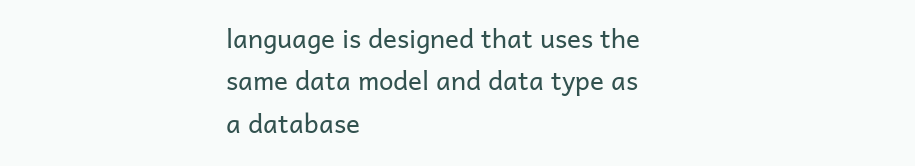language is designed that uses the same data model and data type as a database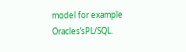model for example Oracles’sPL/SQL.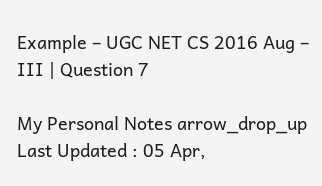Example – UGC NET CS 2016 Aug – III | Question 7

My Personal Notes arrow_drop_up
Last Updated : 05 Apr,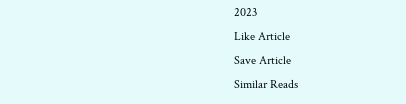2023
Like Article
Save Article
Similar Reads